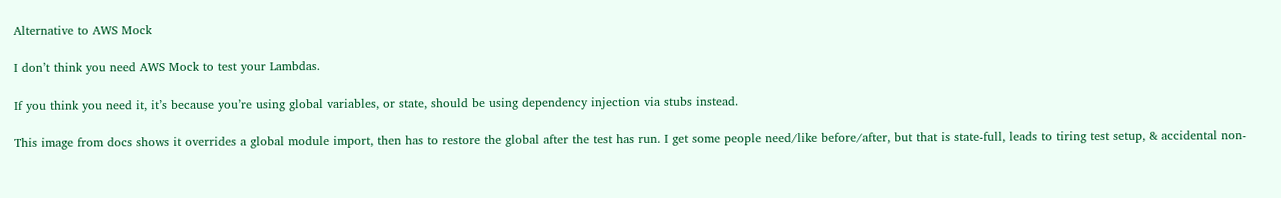Alternative to AWS Mock

I don’t think you need AWS Mock to test your Lambdas.

If you think you need it, it’s because you’re using global variables, or state, should be using dependency injection via stubs instead.

This image from docs shows it overrides a global module import, then has to restore the global after the test has run. I get some people need/like before/after, but that is state-full, leads to tiring test setup, & accidental non-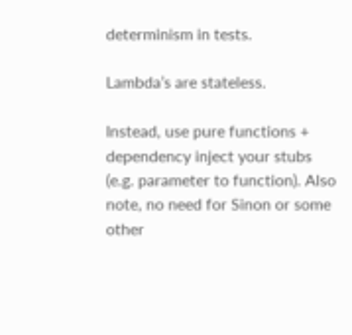determinism in tests.

Lambda’s are stateless.

Instead, use pure functions + dependency inject your stubs (e.g. parameter to function). Also note, no need for Sinon or some other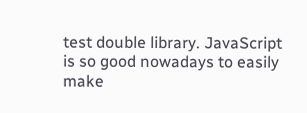test double library. JavaScript is so good nowadays to easily make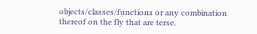objects/classes/functions or any combination thereof on the fly that are terse.